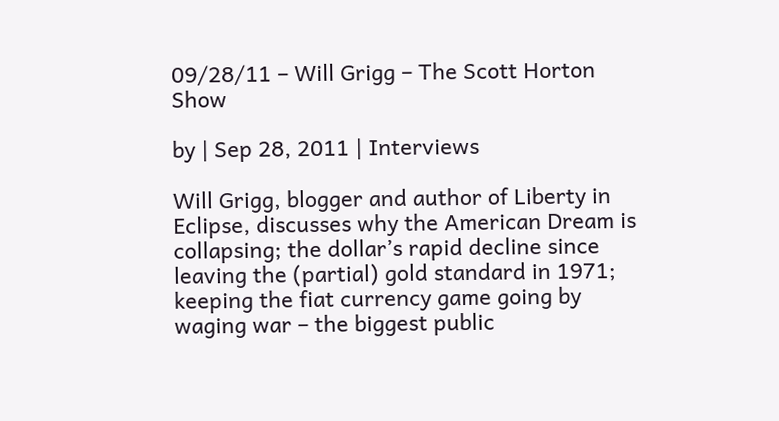09/28/11 – Will Grigg – The Scott Horton Show

by | Sep 28, 2011 | Interviews

Will Grigg, blogger and author of Liberty in Eclipse, discusses why the American Dream is collapsing; the dollar’s rapid decline since leaving the (partial) gold standard in 1971; keeping the fiat currency game going by waging war – the biggest public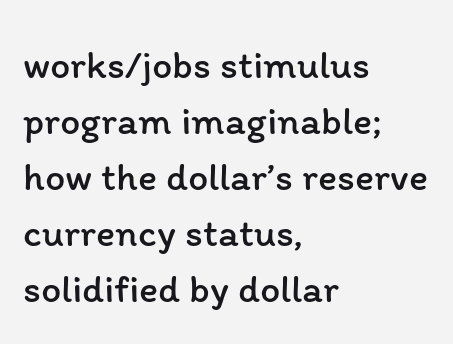works/jobs stimulus program imaginable; how the dollar’s reserve currency status, solidified by dollar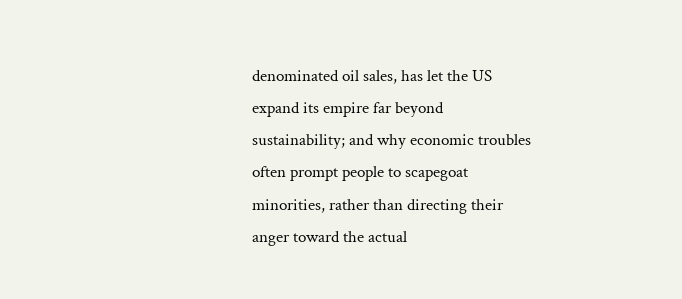denominated oil sales, has let the US expand its empire far beyond sustainability; and why economic troubles often prompt people to scapegoat minorities, rather than directing their anger toward the actual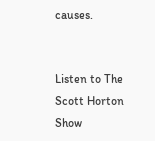causes.


Listen to The Scott Horton Show